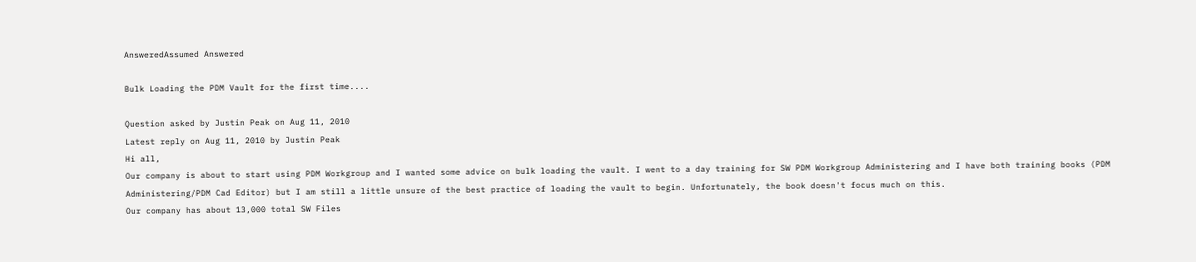AnsweredAssumed Answered

Bulk Loading the PDM Vault for the first time....

Question asked by Justin Peak on Aug 11, 2010
Latest reply on Aug 11, 2010 by Justin Peak
Hi all,
Our company is about to start using PDM Workgroup and I wanted some advice on bulk loading the vault. I went to a day training for SW PDM Workgroup Administering and I have both training books (PDM Administering/PDM Cad Editor) but I am still a little unsure of the best practice of loading the vault to begin. Unfortunately, the book doesn't focus much on this.
Our company has about 13,000 total SW Files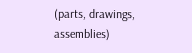(parts, drawings, assemblies)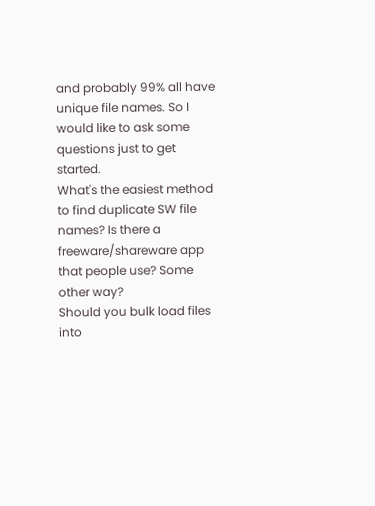and probably 99% all have unique file names. So I would like to ask some questions just to get started.
What's the easiest method to find duplicate SW file names? Is there a freeware/shareware app that people use? Some other way?
Should you bulk load files into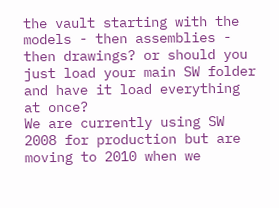the vault starting with the models - then assemblies - then drawings? or should you just load your main SW folder and have it load everything at once?
We are currently using SW 2008 for production but are moving to 2010 when we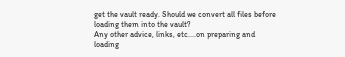get the vault ready. Should we convert all files before loading them into the vault?
Any other advice, links, etc....on preparing and loading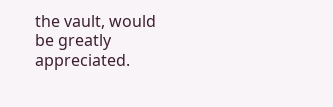the vault, would be greatly appreciated.